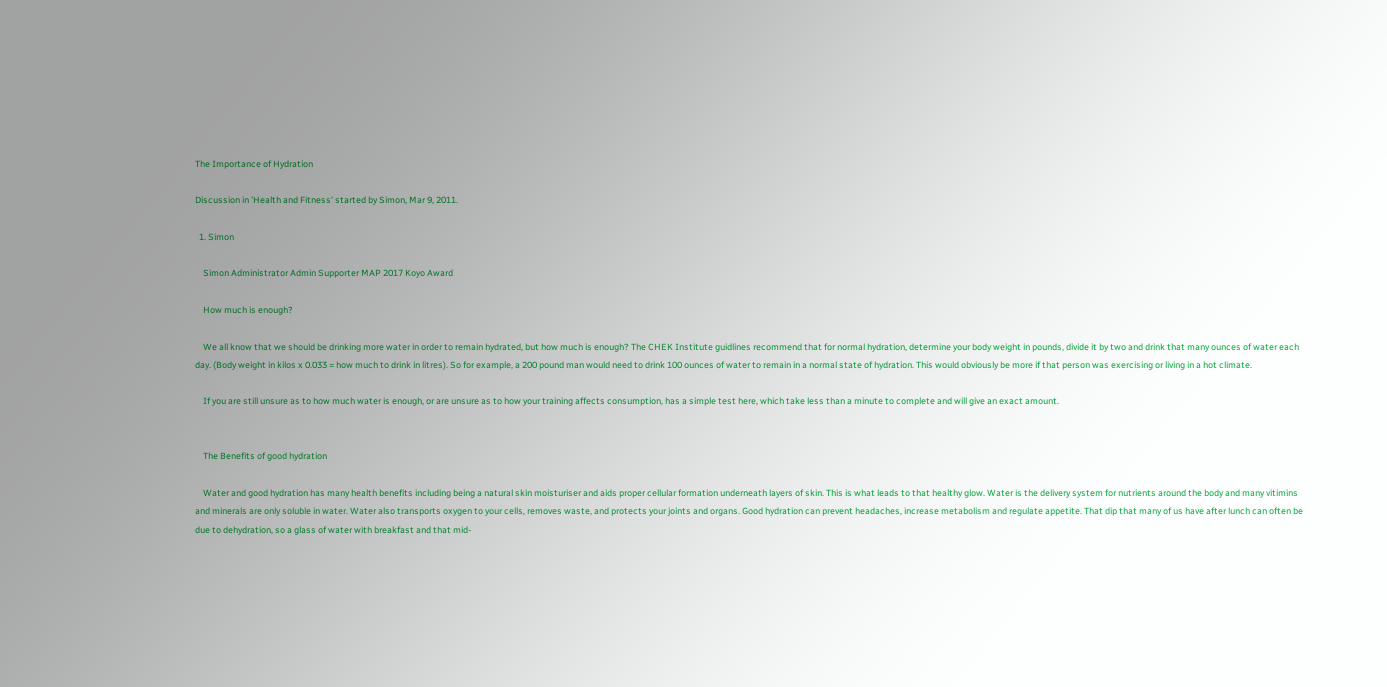The Importance of Hydration

Discussion in 'Health and Fitness' started by Simon, Mar 9, 2011.

  1. Simon

    Simon Administrator Admin Supporter MAP 2017 Koyo Award

    How much is enough?

    We all know that we should be drinking more water in order to remain hydrated, but how much is enough? The CHEK Institute guidlines recommend that for normal hydration, determine your body weight in pounds, divide it by two and drink that many ounces of water each day. (Body weight in kilos x 0.033 = how much to drink in litres). So for example, a 200 pound man would need to drink 100 ounces of water to remain in a normal state of hydration. This would obviously be more if that person was exercising or living in a hot climate.

    If you are still unsure as to how much water is enough, or are unsure as to how your training affects consumption, has a simple test here, which take less than a minute to complete and will give an exact amount.


    The Benefits of good hydration

    Water and good hydration has many health benefits including being a natural skin moisturiser and aids proper cellular formation underneath layers of skin. This is what leads to that healthy glow. Water is the delivery system for nutrients around the body and many vitimins and minerals are only soluble in water. Water also transports oxygen to your cells, removes waste, and protects your joints and organs. Good hydration can prevent headaches, increase metabolism and regulate appetite. That dip that many of us have after lunch can often be due to dehydration, so a glass of water with breakfast and that mid-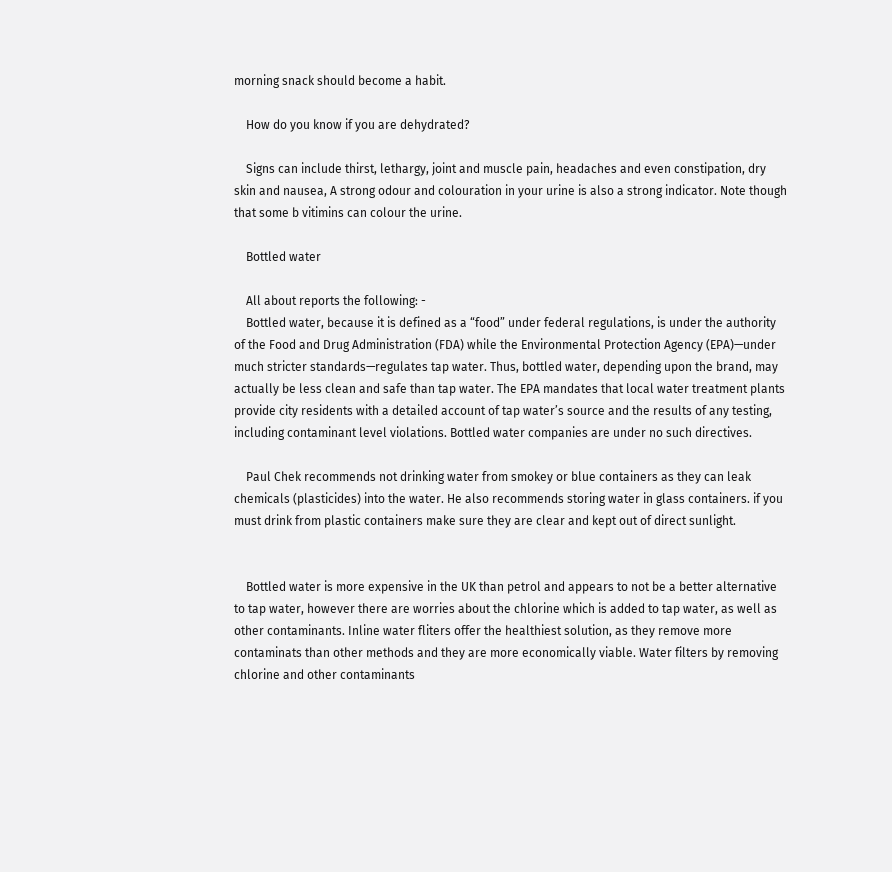morning snack should become a habit.

    How do you know if you are dehydrated?

    Signs can include thirst, lethargy, joint and muscle pain, headaches and even constipation, dry skin and nausea, A strong odour and colouration in your urine is also a strong indicator. Note though that some b vitimins can colour the urine.

    Bottled water

    All about reports the following: -
    Bottled water, because it is defined as a “food” under federal regulations, is under the authority of the Food and Drug Administration (FDA) while the Environmental Protection Agency (EPA)—under much stricter standards—regulates tap water. Thus, bottled water, depending upon the brand, may actually be less clean and safe than tap water. The EPA mandates that local water treatment plants provide city residents with a detailed account of tap water’s source and the results of any testing, including contaminant level violations. Bottled water companies are under no such directives.

    Paul Chek recommends not drinking water from smokey or blue containers as they can leak chemicals (plasticides) into the water. He also recommends storing water in glass containers. if you must drink from plastic containers make sure they are clear and kept out of direct sunlight.


    Bottled water is more expensive in the UK than petrol and appears to not be a better alternative to tap water, however there are worries about the chlorine which is added to tap water, as well as other contaminants. Inline water fliters offer the healthiest solution, as they remove more contaminats than other methods and they are more economically viable. Water filters by removing chlorine and other contaminants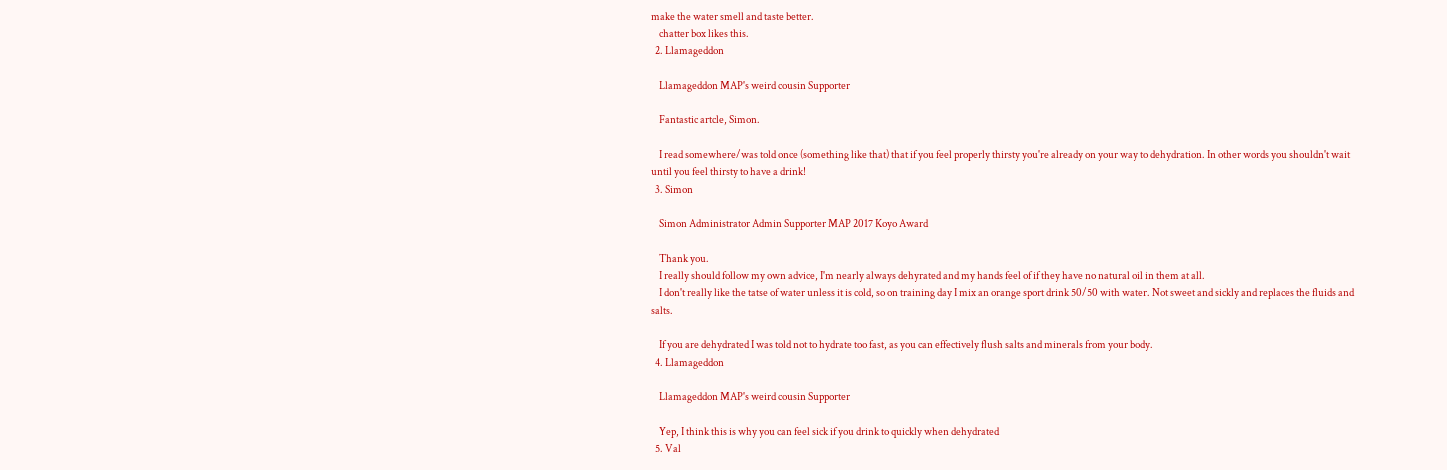make the water smell and taste better.
    chatter box likes this.
  2. Llamageddon

    Llamageddon MAP's weird cousin Supporter

    Fantastic artcle, Simon.

    I read somewhere/was told once (something like that) that if you feel properly thirsty you're already on your way to dehydration. In other words you shouldn't wait until you feel thirsty to have a drink!
  3. Simon

    Simon Administrator Admin Supporter MAP 2017 Koyo Award

    Thank you.
    I really should follow my own advice, I'm nearly always dehyrated and my hands feel of if they have no natural oil in them at all.
    I don't really like the tatse of water unless it is cold, so on training day I mix an orange sport drink 50/50 with water. Not sweet and sickly and replaces the fluids and salts.

    If you are dehydrated I was told not to hydrate too fast, as you can effectively flush salts and minerals from your body.
  4. Llamageddon

    Llamageddon MAP's weird cousin Supporter

    Yep, I think this is why you can feel sick if you drink to quickly when dehydrated
  5. Val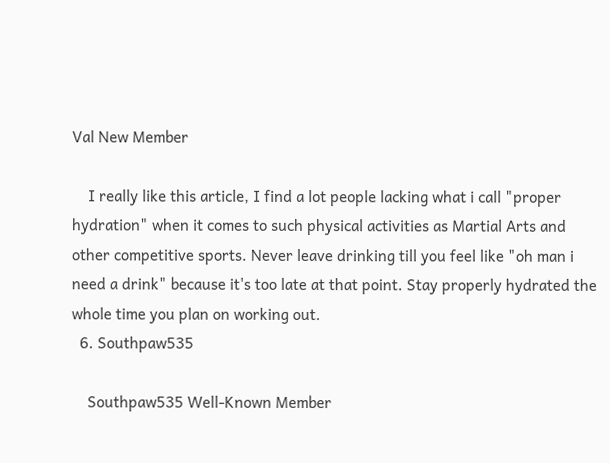Val New Member

    I really like this article, I find a lot people lacking what i call "proper hydration" when it comes to such physical activities as Martial Arts and other competitive sports. Never leave drinking till you feel like "oh man i need a drink" because it's too late at that point. Stay properly hydrated the whole time you plan on working out.
  6. Southpaw535

    Southpaw535 Well-Known Member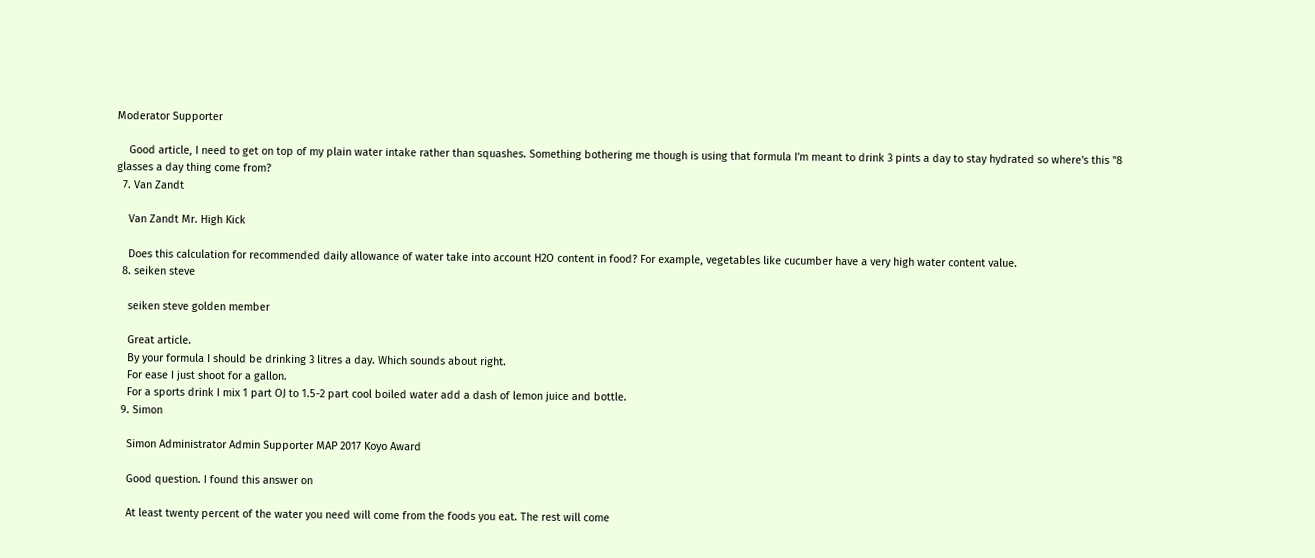Moderator Supporter

    Good article, I need to get on top of my plain water intake rather than squashes. Something bothering me though is using that formula I'm meant to drink 3 pints a day to stay hydrated so where's this "8 glasses a day thing come from?
  7. Van Zandt

    Van Zandt Mr. High Kick

    Does this calculation for recommended daily allowance of water take into account H2O content in food? For example, vegetables like cucumber have a very high water content value.
  8. seiken steve

    seiken steve golden member

    Great article.
    By your formula I should be drinking 3 litres a day. Which sounds about right.
    For ease I just shoot for a gallon.
    For a sports drink I mix 1 part OJ to 1.5-2 part cool boiled water add a dash of lemon juice and bottle.
  9. Simon

    Simon Administrator Admin Supporter MAP 2017 Koyo Award

    Good question. I found this answer on

    At least twenty percent of the water you need will come from the foods you eat. The rest will come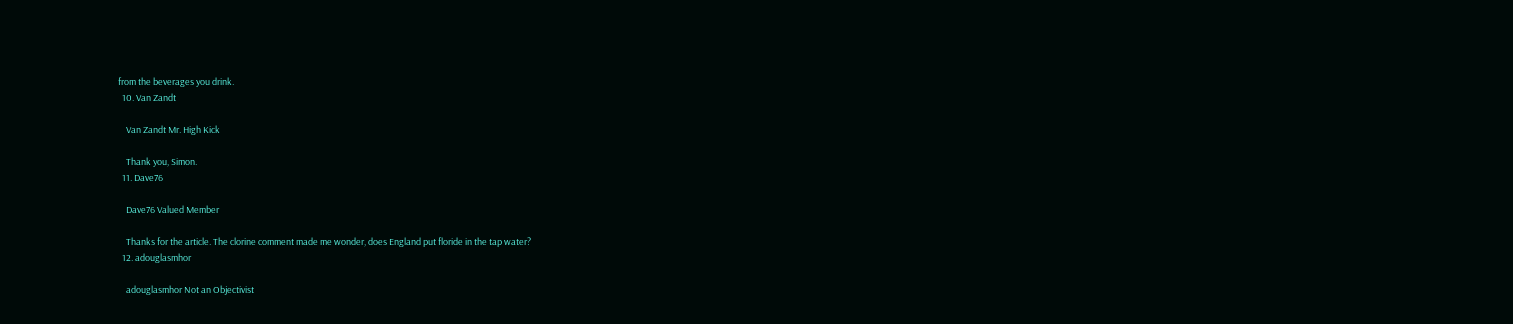from the beverages you drink.
  10. Van Zandt

    Van Zandt Mr. High Kick

    Thank you, Simon.
  11. Dave76

    Dave76 Valued Member

    Thanks for the article. The clorine comment made me wonder, does England put floride in the tap water?
  12. adouglasmhor

    adouglasmhor Not an Objectivist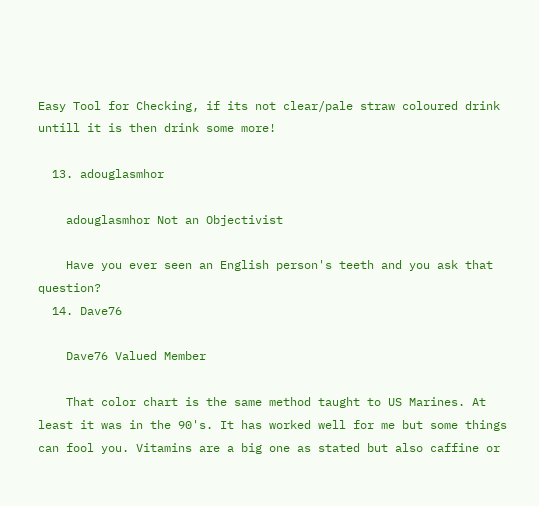Easy Tool for Checking, if its not clear/pale straw coloured drink untill it is then drink some more!

  13. adouglasmhor

    adouglasmhor Not an Objectivist

    Have you ever seen an English person's teeth and you ask that question?
  14. Dave76

    Dave76 Valued Member

    That color chart is the same method taught to US Marines. At least it was in the 90's. It has worked well for me but some things can fool you. Vitamins are a big one as stated but also caffine or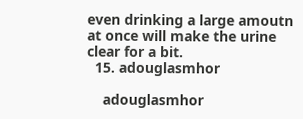even drinking a large amoutn at once will make the urine clear for a bit.
  15. adouglasmhor

    adouglasmhor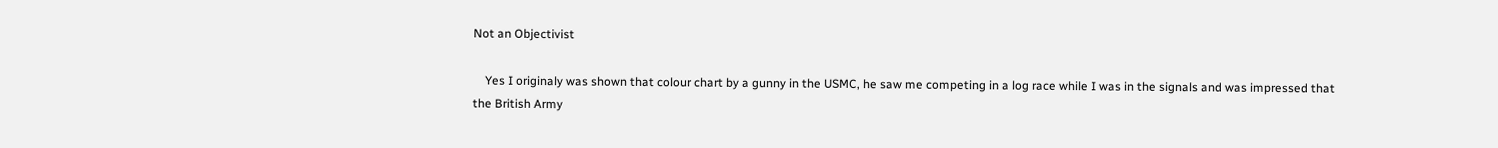Not an Objectivist

    Yes I originaly was shown that colour chart by a gunny in the USMC, he saw me competing in a log race while I was in the signals and was impressed that the British Army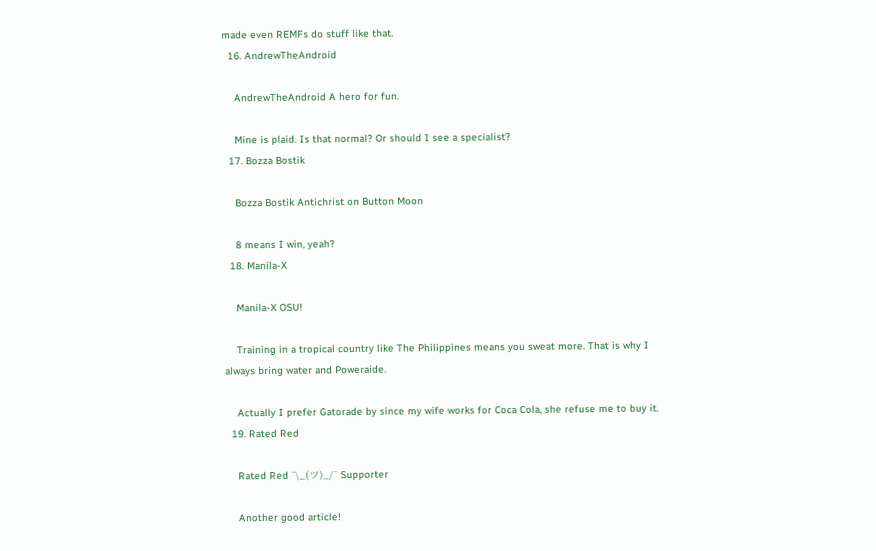made even REMFs do stuff like that.
  16. AndrewTheAndroid

    AndrewTheAndroid A hero for fun.

    Mine is plaid. Is that normal? Or should I see a specialist?
  17. Bozza Bostik

    Bozza Bostik Antichrist on Button Moon

    8 means I win, yeah?
  18. Manila-X

    Manila-X OSU!

    Training in a tropical country like The Philippines means you sweat more. That is why I always bring water and Poweraide.

    Actually I prefer Gatorade by since my wife works for Coca Cola, she refuse me to buy it.
  19. Rated Red

    Rated Red ¯\_(ツ)_/¯ Supporter

    Another good article!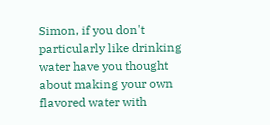Simon, if you don't particularly like drinking water have you thought about making your own flavored water with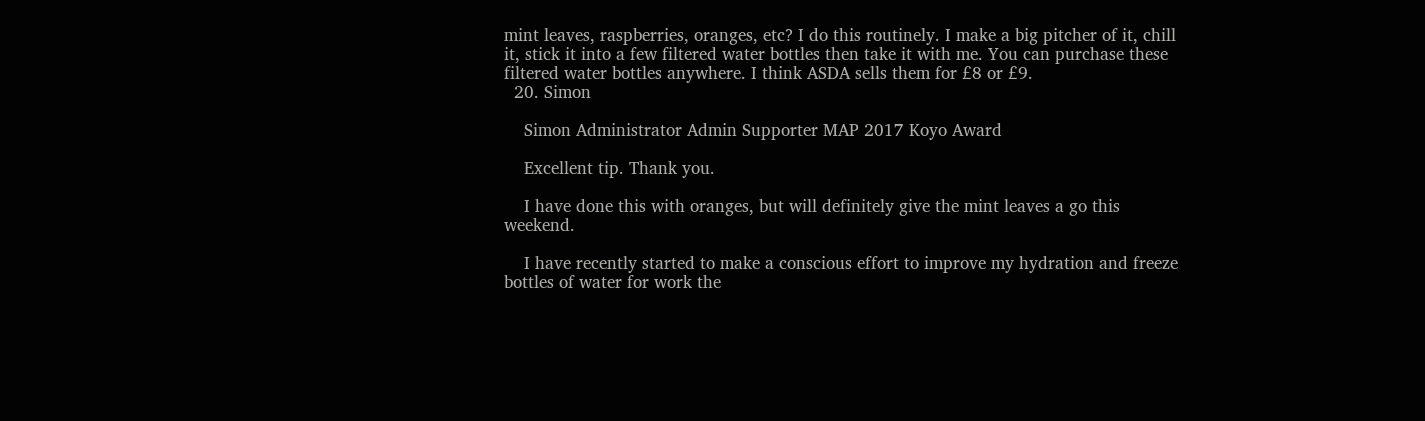mint leaves, raspberries, oranges, etc? I do this routinely. I make a big pitcher of it, chill it, stick it into a few filtered water bottles then take it with me. You can purchase these filtered water bottles anywhere. I think ASDA sells them for £8 or £9.
  20. Simon

    Simon Administrator Admin Supporter MAP 2017 Koyo Award

    Excellent tip. Thank you.

    I have done this with oranges, but will definitely give the mint leaves a go this weekend.

    I have recently started to make a conscious effort to improve my hydration and freeze bottles of water for work the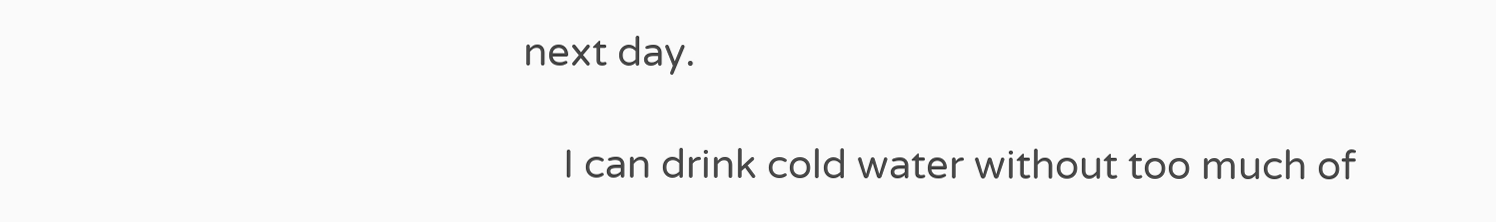next day.

    I can drink cold water without too much of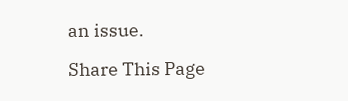an issue.

Share This Page